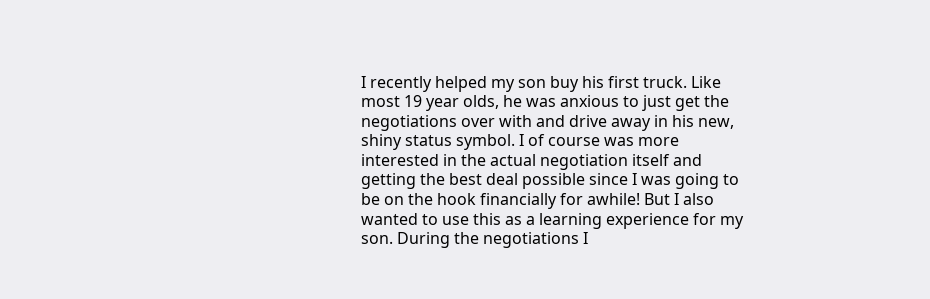I recently helped my son buy his first truck. Like most 19 year olds, he was anxious to just get the negotiations over with and drive away in his new, shiny status symbol. I of course was more interested in the actual negotiation itself and getting the best deal possible since I was going to be on the hook financially for awhile! But I also wanted to use this as a learning experience for my son. During the negotiations I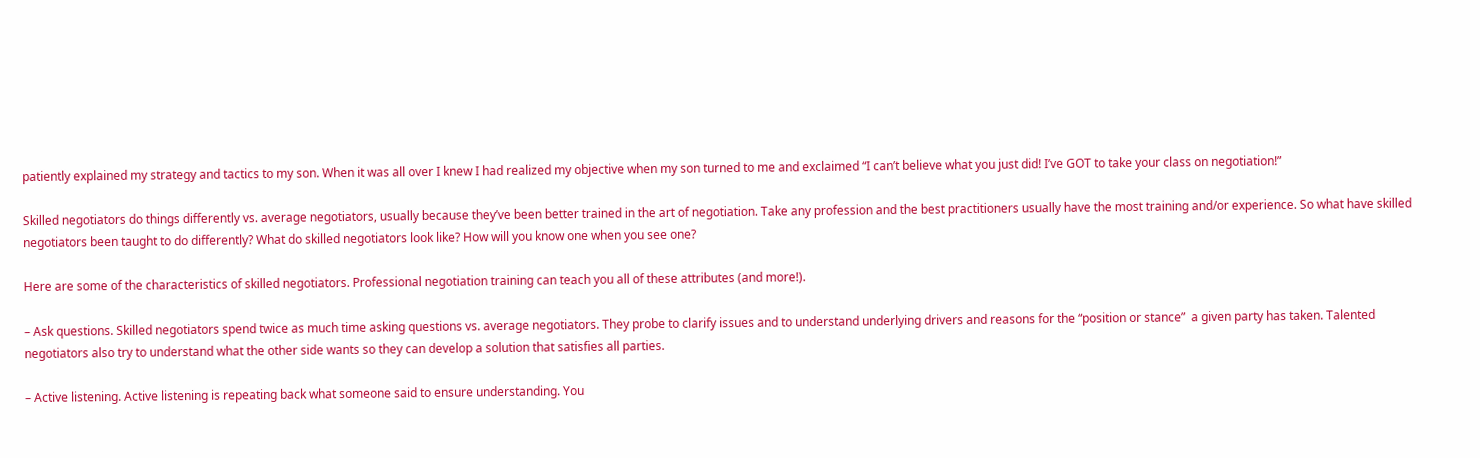patiently explained my strategy and tactics to my son. When it was all over I knew I had realized my objective when my son turned to me and exclaimed “I can’t believe what you just did! I’ve GOT to take your class on negotiation!”

Skilled negotiators do things differently vs. average negotiators, usually because they’ve been better trained in the art of negotiation. Take any profession and the best practitioners usually have the most training and/or experience. So what have skilled negotiators been taught to do differently? What do skilled negotiators look like? How will you know one when you see one?

Here are some of the characteristics of skilled negotiators. Professional negotiation training can teach you all of these attributes (and more!).

– Ask questions. Skilled negotiators spend twice as much time asking questions vs. average negotiators. They probe to clarify issues and to understand underlying drivers and reasons for the “position or stance”  a given party has taken. Talented negotiators also try to understand what the other side wants so they can develop a solution that satisfies all parties.

– Active listening. Active listening is repeating back what someone said to ensure understanding. You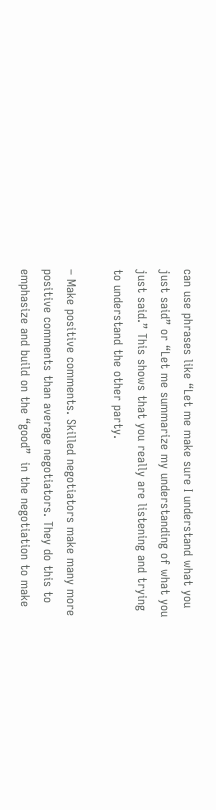can use phrases like “Let me make sure I understand what you just said” or “Let me summarize my understanding of what you just said.” This shows that you really are listening and trying to understand the other party.

– Make positive comments. Skilled negotiators make many more positive comments than average negotiators. They do this to emphasize and build on the “good”  in the negotiation to make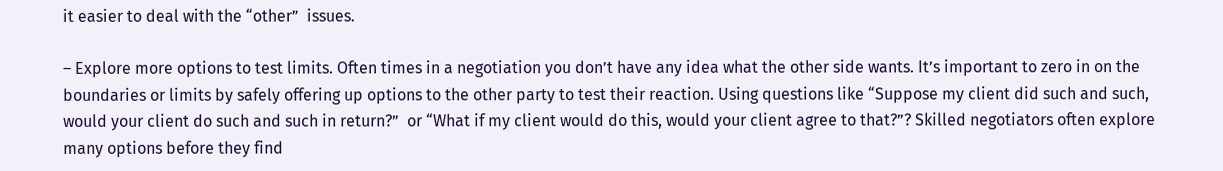it easier to deal with the “other”  issues.

– Explore more options to test limits. Often times in a negotiation you don’t have any idea what the other side wants. It’s important to zero in on the boundaries or limits by safely offering up options to the other party to test their reaction. Using questions like “Suppose my client did such and such, would your client do such and such in return?”  or “What if my client would do this, would your client agree to that?”? Skilled negotiators often explore many options before they find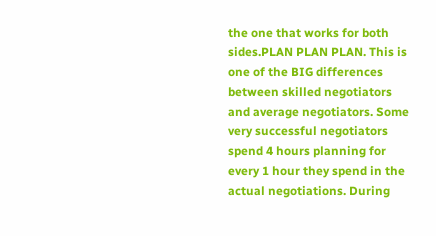the one that works for both sides.PLAN PLAN PLAN. This is one of the BIG differences between skilled negotiators and average negotiators. Some very successful negotiators spend 4 hours planning for every 1 hour they spend in the actual negotiations. During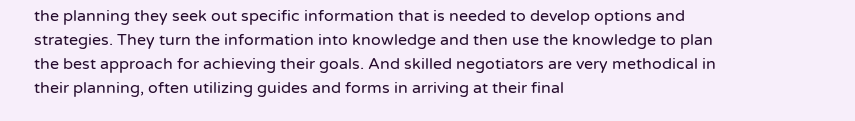the planning they seek out specific information that is needed to develop options and strategies. They turn the information into knowledge and then use the knowledge to plan the best approach for achieving their goals. And skilled negotiators are very methodical in their planning, often utilizing guides and forms in arriving at their final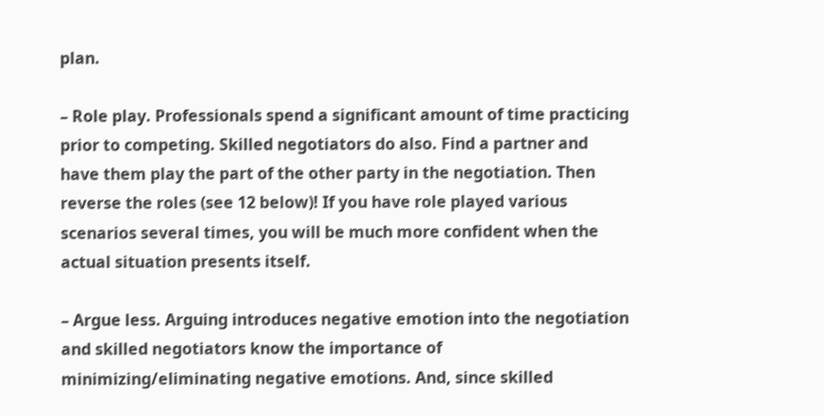plan.

– Role play. Professionals spend a significant amount of time practicing prior to competing. Skilled negotiators do also. Find a partner and have them play the part of the other party in the negotiation. Then reverse the roles (see 12 below)! If you have role played various scenarios several times, you will be much more confident when the actual situation presents itself.

– Argue less. Arguing introduces negative emotion into the negotiation and skilled negotiators know the importance of minimizing/eliminating negative emotions. And, since skilled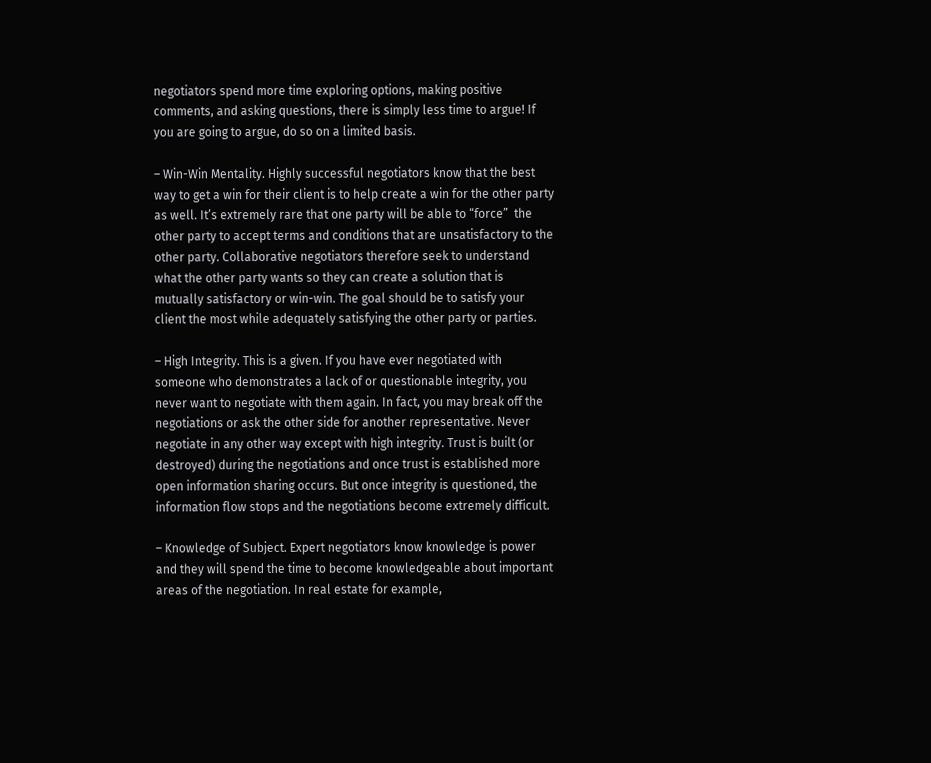negotiators spend more time exploring options, making positive comments, and asking questions, there is simply less time to argue! If you are going to argue, do so on a limited basis.

– Win-Win Mentality. Highly successful negotiators know that the best way to get a win for their client is to help create a win for the other party as well. It’s extremely rare that one party will be able to “force”  the other party to accept terms and conditions that are unsatisfactory to the other party. Collaborative negotiators therefore seek to understand what the other party wants so they can create a solution that is mutually satisfactory or win-win. The goal should be to satisfy your client the most while adequately satisfying the other party or parties.

– High Integrity. This is a given. If you have ever negotiated with someone who demonstrates a lack of or questionable integrity, you never want to negotiate with them again. In fact, you may break off the negotiations or ask the other side for another representative. Never negotiate in any other way except with high integrity. Trust is built (or destroyed) during the negotiations and once trust is established more open information sharing occurs. But once integrity is questioned, the information flow stops and the negotiations become extremely difficult.

– Knowledge of Subject. Expert negotiators know knowledge is power and they will spend the time to become knowledgeable about important areas of the negotiation. In real estate for example,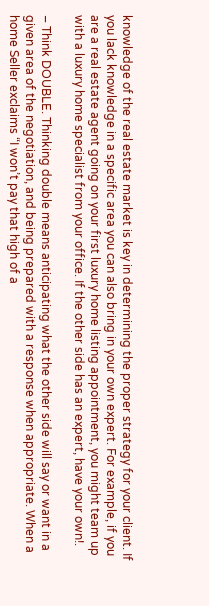knowledge of the real estate market is key in determining the proper strategy for your client. If you lack knowledge in a specific area you can also bring in your own expert. For example, if you are a real estate agent going on your first luxury home listing appointment, you might team up with a luxury home specialist from your office. If the other side has an expert, have your own!.

– Think DOUBLE. Thinking double means anticipating what the other side will say or want in a given area of the negotiation, and being prepared with a response when appropriate. When a home Seller exclaims “I won’t pay that high of a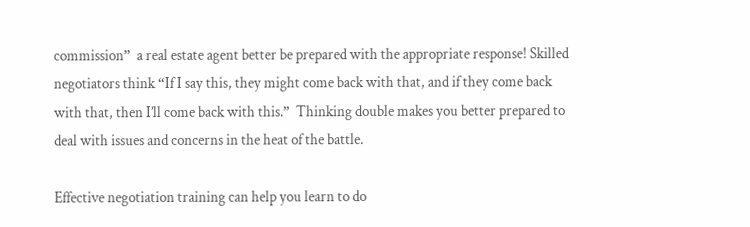commission”  a real estate agent better be prepared with the appropriate response! Skilled negotiators think “If I say this, they might come back with that, and if they come back with that, then I’ll come back with this.”  Thinking double makes you better prepared to deal with issues and concerns in the heat of the battle.

Effective negotiation training can help you learn to do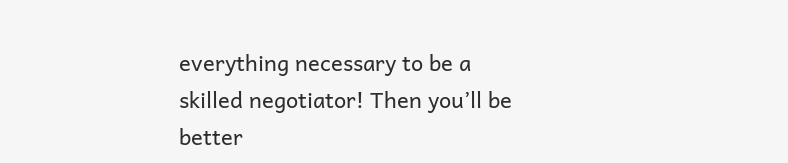everything necessary to be a skilled negotiator! Then you’ll be better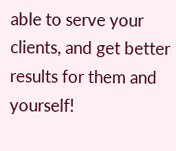able to serve your clients, and get better results for them and yourself!